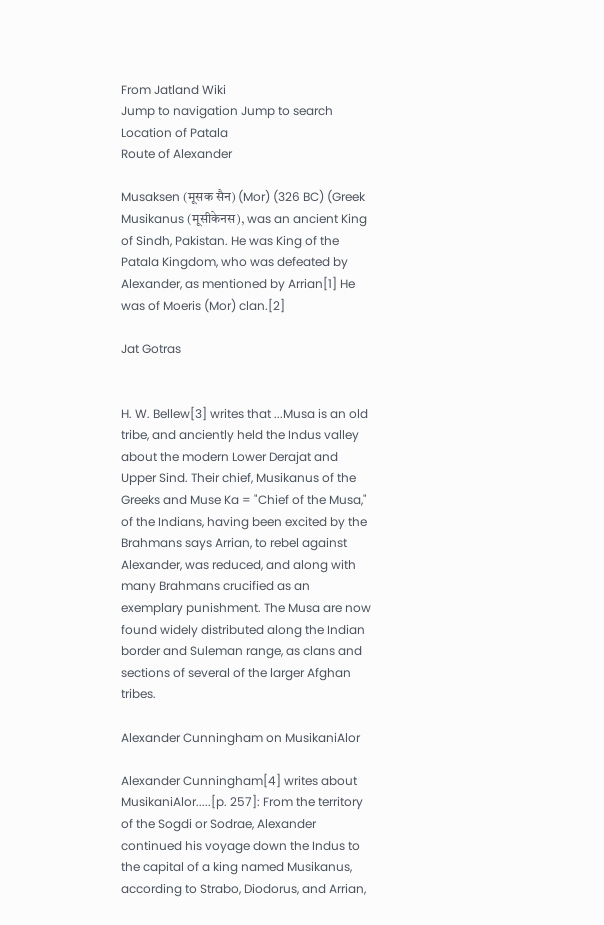From Jatland Wiki
Jump to navigation Jump to search
Location of Patala
Route of Alexander

Musaksen (मूसक सैन) (Mor) (326 BC) (Greek Musikanus (मूसीकेनस), was an ancient King of Sindh, Pakistan. He was King of the Patala Kingdom, who was defeated by Alexander, as mentioned by Arrian[1] He was of Moeris (Mor) clan.[2]

Jat Gotras


H. W. Bellew[3] writes that ...Musa is an old tribe, and anciently held the Indus valley about the modern Lower Derajat and Upper Sind. Their chief, Musikanus of the Greeks and Muse Ka = "Chief of the Musa," of the Indians, having been excited by the Brahmans says Arrian, to rebel against Alexander, was reduced, and along with many Brahmans crucified as an exemplary punishment. The Musa are now found widely distributed along the Indian border and Suleman range, as clans and sections of several of the larger Afghan tribes.

Alexander Cunningham on MusikaniAlor

Alexander Cunningham[4] writes about MusikaniAlor.....[p. 257]: From the territory of the Sogdi or Sodrae, Alexander continued his voyage down the Indus to the capital of a king named Musikanus, according to Strabo, Diodorus, and Arrian,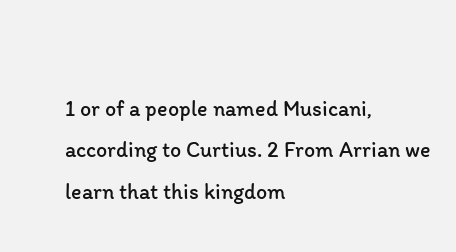1 or of a people named Musicani, according to Curtius. 2 From Arrian we learn that this kingdom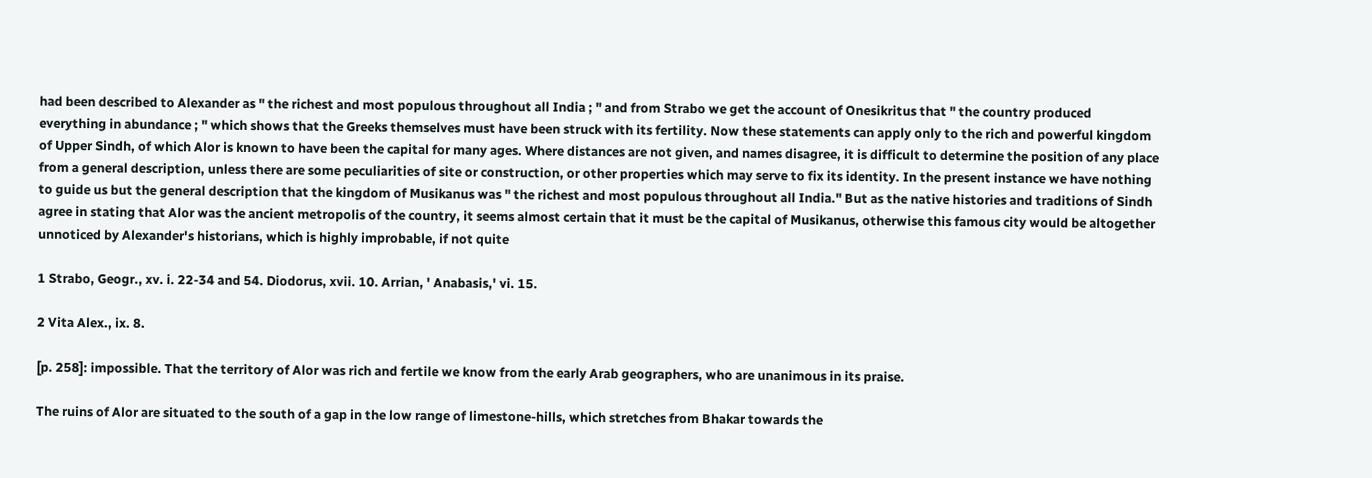had been described to Alexander as " the richest and most populous throughout all India ; " and from Strabo we get the account of Onesikritus that " the country produced everything in abundance ; " which shows that the Greeks themselves must have been struck with its fertility. Now these statements can apply only to the rich and powerful kingdom of Upper Sindh, of which Alor is known to have been the capital for many ages. Where distances are not given, and names disagree, it is difficult to determine the position of any place from a general description, unless there are some peculiarities of site or construction, or other properties which may serve to fix its identity. In the present instance we have nothing to guide us but the general description that the kingdom of Musikanus was " the richest and most populous throughout all India." But as the native histories and traditions of Sindh agree in stating that Alor was the ancient metropolis of the country, it seems almost certain that it must be the capital of Musikanus, otherwise this famous city would be altogether unnoticed by Alexander's historians, which is highly improbable, if not quite

1 Strabo, Geogr., xv. i. 22-34 and 54. Diodorus, xvii. 10. Arrian, ' Anabasis,' vi. 15.

2 Vita Alex., ix. 8.

[p. 258]: impossible. That the territory of Alor was rich and fertile we know from the early Arab geographers, who are unanimous in its praise.

The ruins of Alor are situated to the south of a gap in the low range of limestone-hills, which stretches from Bhakar towards the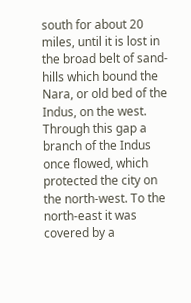south for about 20 miles, until it is lost in the broad belt of sand-hills which bound the Nara, or old bed of the Indus, on the west. Through this gap a branch of the Indus once flowed, which protected the city on the north-west. To the north-east it was covered by a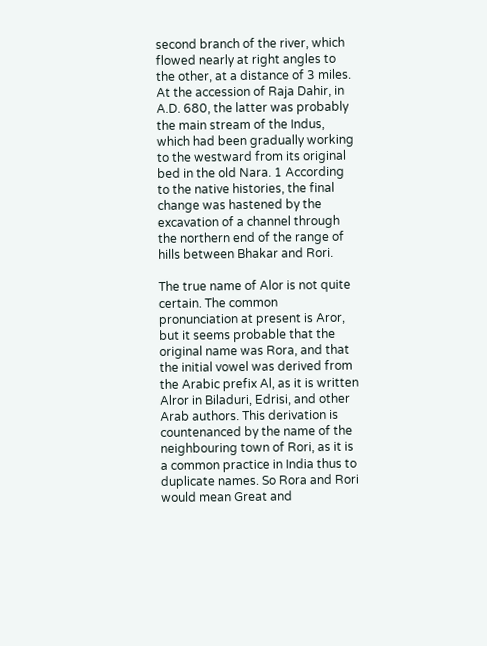second branch of the river, which flowed nearly at right angles to the other, at a distance of 3 miles. At the accession of Raja Dahir, in A.D. 680, the latter was probably the main stream of the Indus, which had been gradually working to the westward from its original bed in the old Nara. 1 According to the native histories, the final change was hastened by the excavation of a channel through the northern end of the range of hills between Bhakar and Rori.

The true name of Alor is not quite certain. The common pronunciation at present is Aror, but it seems probable that the original name was Rora, and that the initial vowel was derived from the Arabic prefix Al, as it is written Alror in Biladuri, Edrisi, and other Arab authors. This derivation is countenanced by the name of the neighbouring town of Rori, as it is a common practice in India thus to duplicate names. So Rora and Rori would mean Great and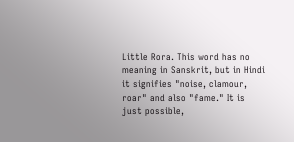Little Rora. This word has no meaning in Sanskrit, but in Hindi it signifies "noise, clamour, roar" and also "fame." It is just possible,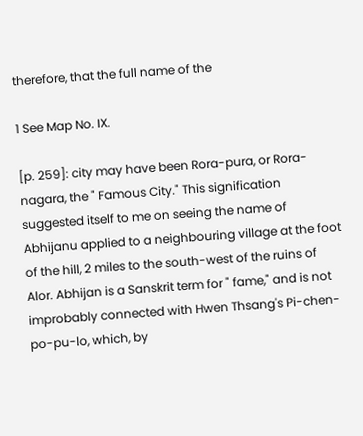therefore, that the full name of the

1 See Map No. IX.

[p. 259]: city may have been Rora-pura, or Rora-nagara, the " Famous City." This signification suggested itself to me on seeing the name of Abhijanu applied to a neighbouring village at the foot of the hill, 2 miles to the south-west of the ruins of Alor. Abhijan is a Sanskrit term for " fame," and is not improbably connected with Hwen Thsang's Pi-chen-po-pu-lo, which, by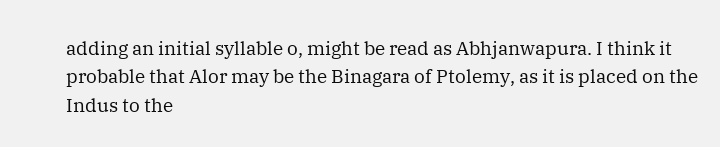adding an initial syllable o, might be read as Abhjanwapura. I think it probable that Alor may be the Binagara of Ptolemy, as it is placed on the Indus to the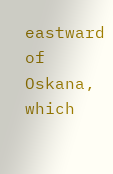eastward of Oskana, which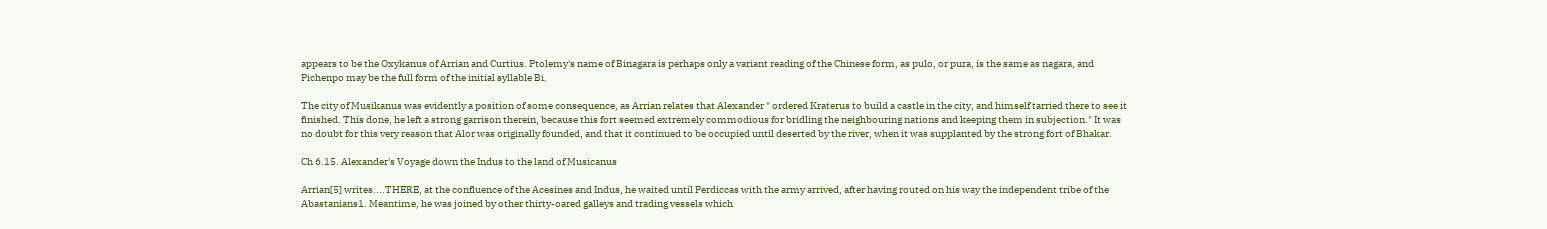appears to be the Oxykanus of Arrian and Curtius. Ptolemy's name of Binagara is perhaps only a variant reading of the Chinese form, as pulo, or pura, is the same as nagara, and Pichenpo may be the full form of the initial syllable Bi.

The city of Musikanus was evidently a position of some consequence, as Arrian relates that Alexander " ordered Kraterus to build a castle in the city, and himself tarried there to see it finished. This done, he left a strong garrison therein, because this fort seemed extremely commodious for bridling the neighbouring nations and keeping them in subjection." It was no doubt for this very reason that Alor was originally founded, and that it continued to be occupied until deserted by the river, when it was supplanted by the strong fort of Bhakar.

Ch 6.15. Alexander's Voyage down the Indus to the land of Musicanus

Arrian[5] writes....THERE, at the confluence of the Acesines and Indus, he waited until Perdiccas with the army arrived, after having routed on his way the independent tribe of the Abastanians1. Meantime, he was joined by other thirty-oared galleys and trading vessels which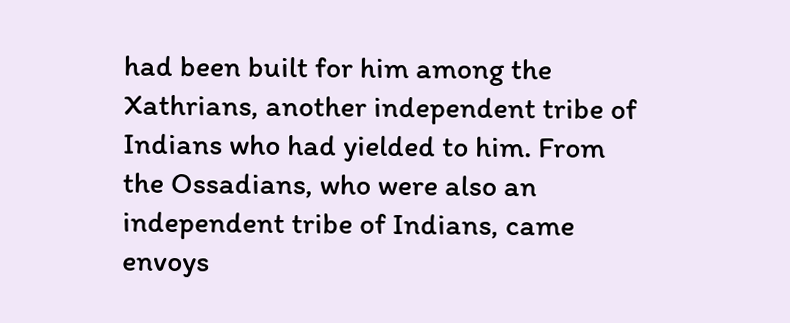had been built for him among the Xathrians, another independent tribe of Indians who had yielded to him. From the Ossadians, who were also an independent tribe of Indians, came envoys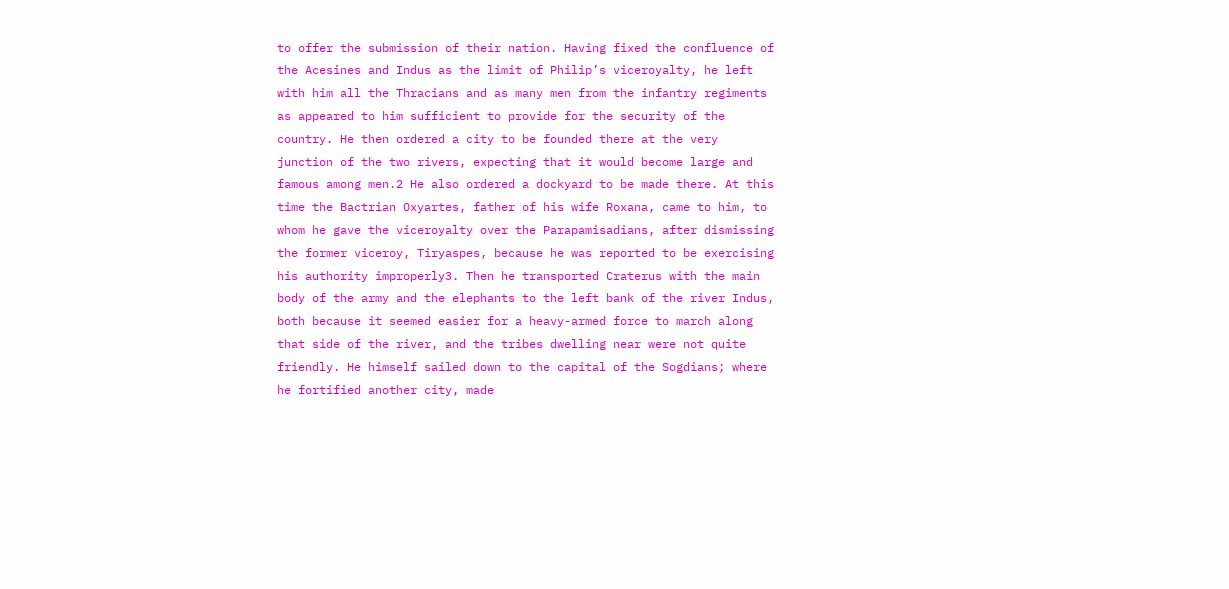to offer the submission of their nation. Having fixed the confluence of the Acesines and Indus as the limit of Philip’s viceroyalty, he left with him all the Thracians and as many men from the infantry regiments as appeared to him sufficient to provide for the security of the country. He then ordered a city to be founded there at the very junction of the two rivers, expecting that it would become large and famous among men.2 He also ordered a dockyard to be made there. At this time the Bactrian Oxyartes, father of his wife Roxana, came to him, to whom he gave the viceroyalty over the Parapamisadians, after dismissing the former viceroy, Tiryaspes, because he was reported to be exercising his authority improperly3. Then he transported Craterus with the main body of the army and the elephants to the left bank of the river Indus, both because it seemed easier for a heavy-armed force to march along that side of the river, and the tribes dwelling near were not quite friendly. He himself sailed down to the capital of the Sogdians; where he fortified another city, made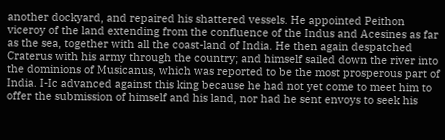another dockyard, and repaired his shattered vessels. He appointed Peithon viceroy of the land extending from the confluence of the Indus and Acesines as far as the sea, together with all the coast-land of India. He then again despatched Craterus with his army through the country; and himself sailed down the river into the dominions of Musicanus, which was reported to be the most prosperous part of India. I-Ic advanced against this king because he had not yet come to meet him to offer the submission of himself and his land, nor had he sent envoys to seek his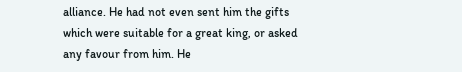alliance. He had not even sent him the gifts which were suitable for a great king, or asked any favour from him. He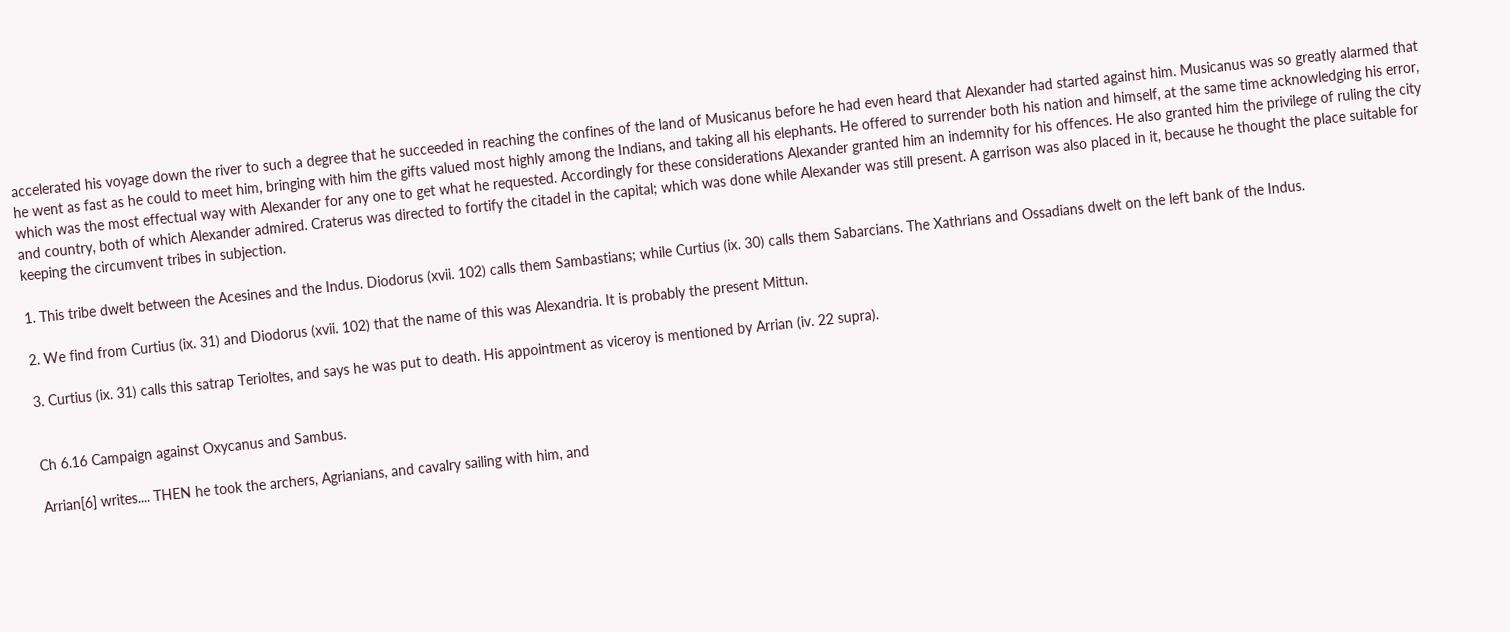accelerated his voyage down the river to such a degree that he succeeded in reaching the confines of the land of Musicanus before he had even heard that Alexander had started against him. Musicanus was so greatly alarmed that he went as fast as he could to meet him, bringing with him the gifts valued most highly among the Indians, and taking all his elephants. He offered to surrender both his nation and himself, at the same time acknowledging his error, which was the most effectual way with Alexander for any one to get what he requested. Accordingly for these considerations Alexander granted him an indemnity for his offences. He also granted him the privilege of ruling the city and country, both of which Alexander admired. Craterus was directed to fortify the citadel in the capital; which was done while Alexander was still present. A garrison was also placed in it, because he thought the place suitable for keeping the circumvent tribes in subjection.

1. This tribe dwelt between the Acesines and the Indus. Diodorus (xvii. 102) calls them Sambastians; while Curtius (ix. 30) calls them Sabarcians. The Xathrians and Ossadians dwelt on the left bank of the Indus.

2. We find from Curtius (ix. 31) and Diodorus (xvii. 102) that the name of this was Alexandria. It is probably the present Mittun.

3. Curtius (ix. 31) calls this satrap Terioltes, and says he was put to death. His appointment as viceroy is mentioned by Arrian (iv. 22 supra).


Ch 6.16 Campaign against Oxycanus and Sambus.

Arrian[6] writes.... THEN he took the archers, Agrianians, and cavalry sailing with him, and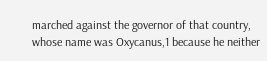marched against the governor of that country, whose name was Oxycanus,1 because he neither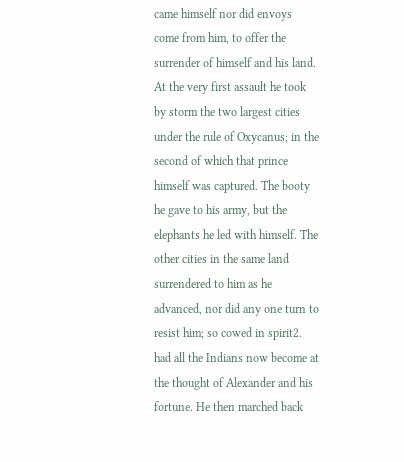came himself nor did envoys come from him, to offer the surrender of himself and his land. At the very first assault he took by storm the two largest cities under the rule of Oxycanus; in the second of which that prince himself was captured. The booty he gave to his army, but the elephants he led with himself. The other cities in the same land surrendered to him as he advanced, nor did any one turn to resist him; so cowed in spirit2. had all the Indians now become at the thought of Alexander and his fortune. He then marched back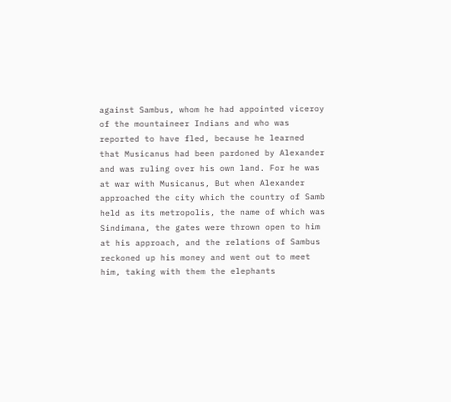against Sambus, whom he had appointed viceroy of the mountaineer Indians and who was reported to have fled, because he learned that Musicanus had been pardoned by Alexander and was ruling over his own land. For he was at war with Musicanus, But when Alexander approached the city which the country of Samb held as its metropolis, the name of which was Sindimana, the gates were thrown open to him at his approach, and the relations of Sambus reckoned up his money and went out to meet him, taking with them the elephants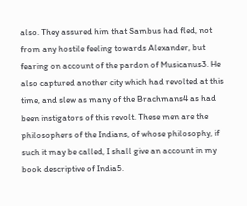also. They assured him that Sambus had fled, not from any hostile feeling towards Alexander, but fearing on account of the pardon of Musicanus3. He also captured another city which had revolted at this time, and slew as many of the Brachmans4 as had been instigators of this revolt. These men are the philosophers of the Indians, of whose philosophy, if such it may be called, I shall give an account in my book descriptive of India5.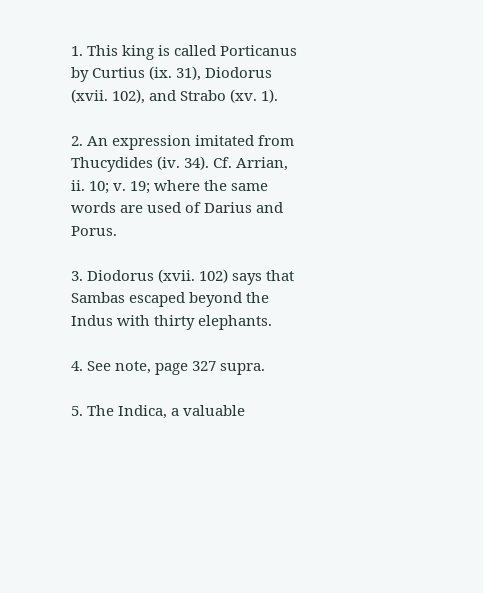1. This king is called Porticanus by Curtius (ix. 31), Diodorus (xvii. 102), and Strabo (xv. 1).

2. An expression imitated from Thucydides (iv. 34). Cf. Arrian, ii. 10; v. 19; where the same words are used of Darius and Porus.

3. Diodorus (xvii. 102) says that Sambas escaped beyond the Indus with thirty elephants.

4. See note, page 327 supra.

5. The Indica, a valuable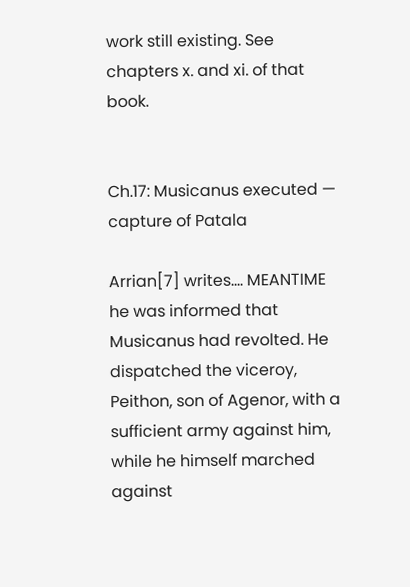work still existing. See chapters x. and xi. of that book.


Ch.17: Musicanus executed — capture of Patala

Arrian[7] writes.... MEANTIME he was informed that Musicanus had revolted. He dispatched the viceroy, Peithon, son of Agenor, with a sufficient army against him, while he himself marched against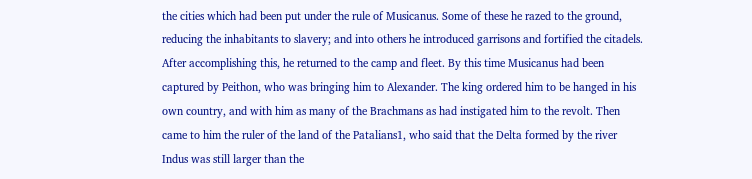the cities which had been put under the rule of Musicanus. Some of these he razed to the ground, reducing the inhabitants to slavery; and into others he introduced garrisons and fortified the citadels. After accomplishing this, he returned to the camp and fleet. By this time Musicanus had been captured by Peithon, who was bringing him to Alexander. The king ordered him to be hanged in his own country, and with him as many of the Brachmans as had instigated him to the revolt. Then came to him the ruler of the land of the Patalians1, who said that the Delta formed by the river Indus was still larger than the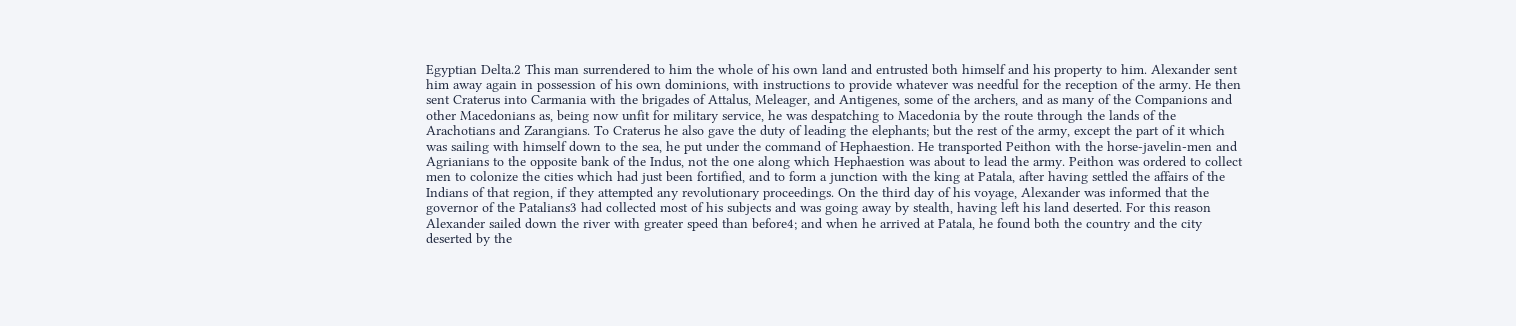Egyptian Delta.2 This man surrendered to him the whole of his own land and entrusted both himself and his property to him. Alexander sent him away again in possession of his own dominions, with instructions to provide whatever was needful for the reception of the army. He then sent Craterus into Carmania with the brigades of Attalus, Meleager, and Antigenes, some of the archers, and as many of the Companions and other Macedonians as, being now unfit for military service, he was despatching to Macedonia by the route through the lands of the Arachotians and Zarangians. To Craterus he also gave the duty of leading the elephants; but the rest of the army, except the part of it which was sailing with himself down to the sea, he put under the command of Hephaestion. He transported Peithon with the horse-javelin-men and Agrianians to the opposite bank of the Indus, not the one along which Hephaestion was about to lead the army. Peithon was ordered to collect men to colonize the cities which had just been fortified, and to form a junction with the king at Patala, after having settled the affairs of the Indians of that region, if they attempted any revolutionary proceedings. On the third day of his voyage, Alexander was informed that the governor of the Patalians3 had collected most of his subjects and was going away by stealth, having left his land deserted. For this reason Alexander sailed down the river with greater speed than before4; and when he arrived at Patala, he found both the country and the city deserted by the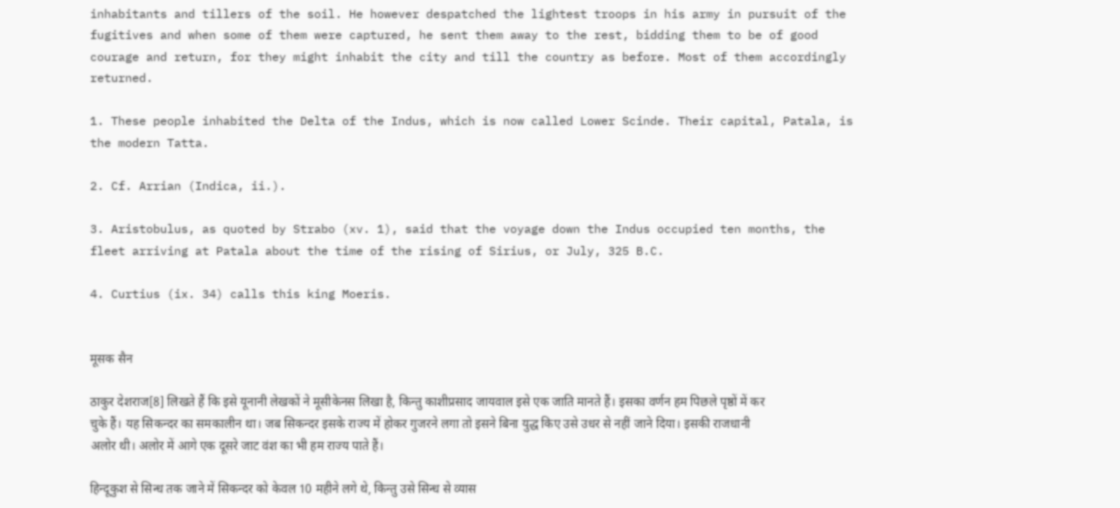inhabitants and tillers of the soil. He however despatched the lightest troops in his army in pursuit of the fugitives and when some of them were captured, he sent them away to the rest, bidding them to be of good courage and return, for they might inhabit the city and till the country as before. Most of them accordingly returned.

1. These people inhabited the Delta of the Indus, which is now called Lower Scinde. Their capital, Patala, is the modern Tatta.

2. Cf. Arrian (Indica, ii.).

3. Aristobulus, as quoted by Strabo (xv. 1), said that the voyage down the Indus occupied ten months, the fleet arriving at Patala about the time of the rising of Sirius, or July, 325 B.C.

4. Curtius (ix. 34) calls this king Moeris.


मूसक सैन

ठाकुर देशराज[8] लिखते हैं कि इसे यूनानी लेखकों ने मूसीकेनस लिखा है, किन्तु काशीप्रसाद जायवाल इसे एक जाति मानते हैं। इसका वर्णन हम पिछले पृष्ठों में कर चुके हैं। यह सिकन्दर का समकालीन था। जब सिकन्दर इसके राज्य में होकर गुजरने लगा तो इसने बिना युद्ध किए उसे उधर से नहीं जाने दिया। इसकी राजधानी अलोर थी। अलोर में आगे एक दूसरे जाट वंश का भी हम राज्य पाते हैं।

हिन्दूकुश से सिन्ध तक जाने में सिकन्दर को केवल 10 महीने लगे थे, किन्तु उसे सिन्ध से व्यास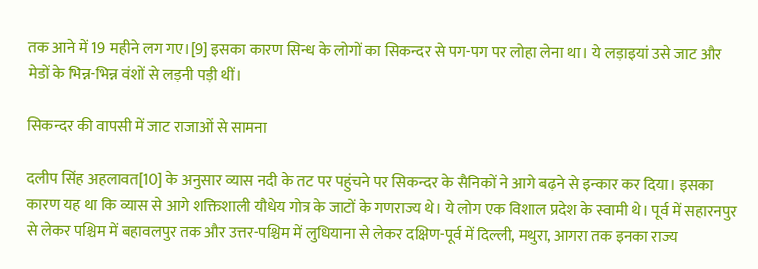तक आने में 19 महीने लग गए।[9] इसका कारण सिन्ध के लोगों का सिकन्दर से पग-पग पर लोहा लेना था। ये लड़ाइयां उसे जाट और मेडों के भिन्न-भिन्न वंशों से लड़नी पड़ी थीं।

सिकन्दर की वापसी में जाट राजाओं से सामना

दलीप सिंह अहलावत[10] के अनुसार व्यास नदी के तट पर पहुंचने पर सिकन्दर के सैनिकों ने आगे बढ़ने से इन्कार कर दिया। इसका कारण यह था कि व्यास से आगे शक्तिशाली यौधेय गोत्र के जाटों के गणराज्य थे। ये लोग एक विशाल प्रदेश के स्वामी थे। पूर्व में सहारनपुर से लेकर पश्चिम में बहावलपुर तक और उत्तर-पश्चिम में लुधियाना से लेकर दक्षिण-पूर्व में दिल्ली, मथुरा, आगरा तक इनका राज्य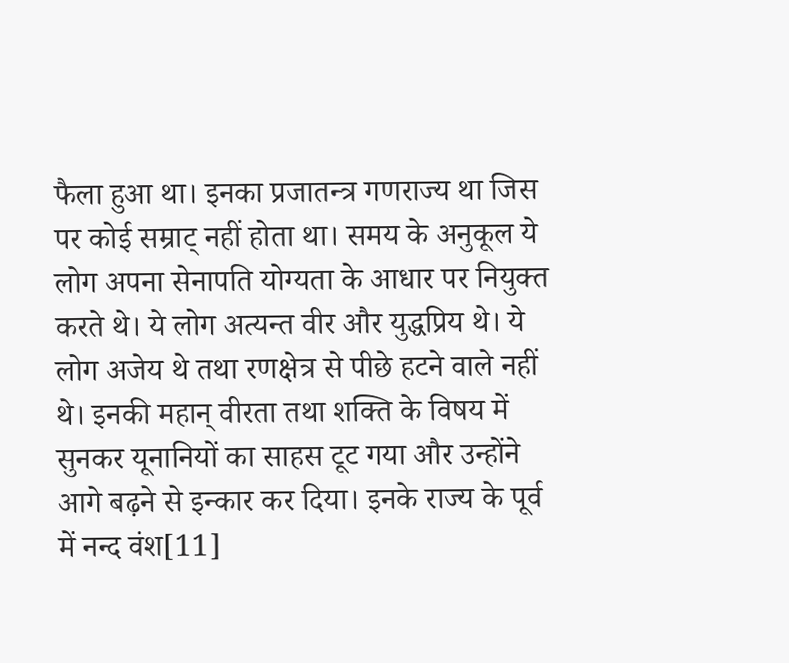फैला हुआ था। इनका प्रजातन्त्र गणराज्य था जिस पर कोई सम्राट् नहीं होता था। समय के अनुकूल ये लोग अपना सेनापति योग्यता के आधार पर नियुक्त करते थे। ये लोग अत्यन्त वीर और युद्धप्रिय थे। ये लोग अजेय थे तथा रणक्षेत्र से पीछे हटने वाले नहीं थे। इनकी महान् वीरता तथा शक्ति के विषय में सुनकर यूनानियों का साहस टूट गया और उन्होंने आगे बढ़ने से इन्कार कर दिया। इनके राज्य के पूर्व में नन्द वंश[11]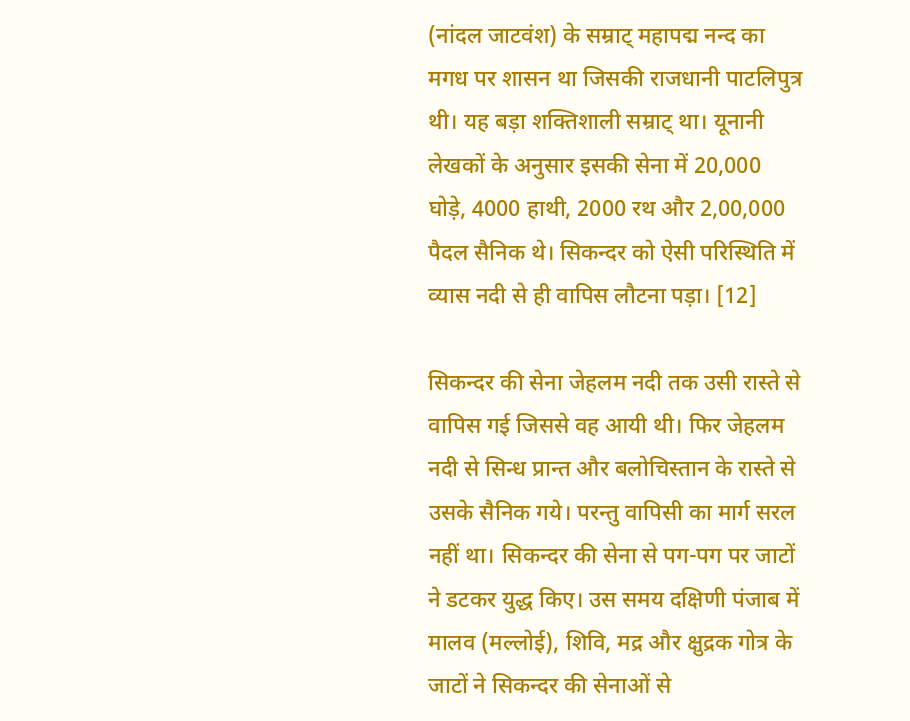(नांदल जाटवंश) के सम्राट् महापद्म नन्द का मगध पर शासन था जिसकी राजधानी पाटलिपुत्र थी। यह बड़ा शक्तिशाली सम्राट् था। यूनानी लेखकों के अनुसार इसकी सेना में 20,000 घोड़े, 4000 हाथी, 2000 रथ और 2,00,000 पैदल सैनिक थे। सिकन्दर को ऐसी परिस्थिति में व्यास नदी से ही वापिस लौटना पड़ा। [12]

सिकन्दर की सेना जेहलम नदी तक उसी रास्ते से वापिस गई जिससे वह आयी थी। फिर जेहलम नदी से सिन्ध प्रान्त और बलोचिस्तान के रास्ते से उसके सैनिक गये। परन्तु वापिसी का मार्ग सरल नहीं था। सिकन्दर की सेना से पग-पग पर जाटों ने डटकर युद्ध किए। उस समय दक्षिणी पंजाब में मालव (मल्लोई), शिवि, मद्र और क्षुद्रक गोत्र के जाटों ने सिकन्दर की सेनाओं से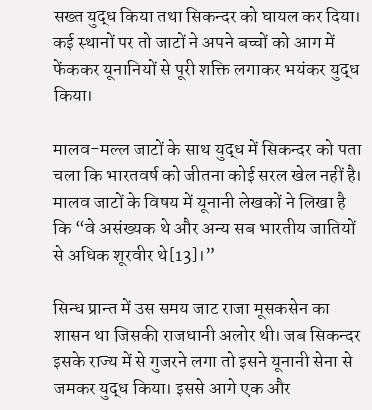सख्त युद्ध किया तथा सिकन्दर को घायल कर दिया। कई स्थानों पर तो जाटों ने अपने बच्चों को आग में फेंककर यूनानियों से पूरी शक्ति लगाकर भयंकर युद्ध किया।

मालव-मल्ल जाटों के साथ युद्ध में सिकन्दर को पता चला कि भारतवर्ष को जीतना कोई सरल खेल नहीं है। मालव जाटों के विषय में यूनानी लेखकों ने लिखा है कि “वे असंख्यक थे और अन्य सब भारतीय जातियों से अधिक शूरवीर थे[13]।”

सिन्ध प्रान्त में उस समय जाट राजा मूसकसेन का शासन था जिसकी राजधानी अलोर थी। जब सिकन्दर इसके राज्य में से गुजरने लगा तो इसने यूनानी सेना से जमकर युद्ध किया। इससे आगे एक और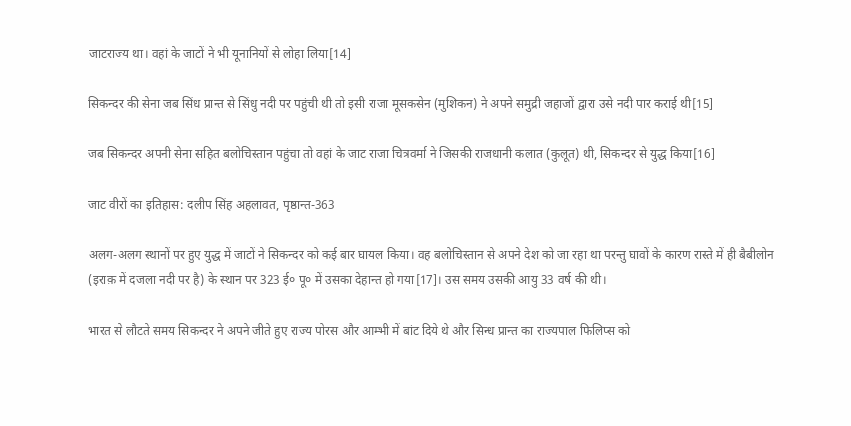जाटराज्य था। वहां के जाटों ने भी यूनानियों से लोहा लिया[14]

सिकन्दर की सेना जब सिंध प्रान्त से सिंधु नदी पर पहुंची थी तो इसी राजा मूसकसेन (मुशिकन) ने अपने समुद्री जहाजों द्वारा उसे नदी पार कराई थी[15]

जब सिकन्दर अपनी सेना सहित बलोचिस्तान पहुंचा तो वहां के जाट राजा चित्रवर्मा ने जिसकी राजधानी कलात (कुलूत) थी, सिकन्दर से युद्ध किया[16]

जाट वीरों का इतिहास: दलीप सिंह अहलावत, पृष्ठान्त-363

अलग-अलग स्थानों पर हुए युद्ध में जाटों ने सिकन्दर को कई बार घायल किया। वह बलोचिस्तान से अपने देश को जा रहा था परन्तु घावों के कारण रास्ते में ही बैबीलोन (इराक़ में दजला नदी पर है) के स्थान पर 323 ई० पू० में उसका देहान्त हो गया[17]। उस समय उसकी आयु 33 वर्ष की थी।

भारत से लौटते समय सिकन्दर ने अपने जीते हुए राज्य पोरस और आम्भी में बांट दिये थे और सिन्ध प्रान्त का राज्यपाल फिलिप्स को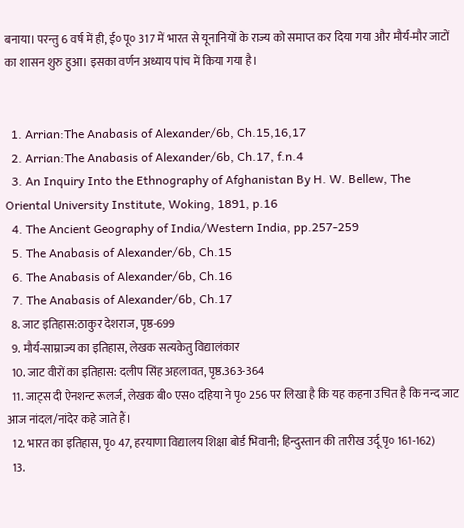बनाया। परन्तु 6 वर्ष में ही, ई० पू० 317 में भारत से यूनानियों के राज्य को समाप्त कर दिया गया और मौर्य-मौर जाटों का शासन शुरु हुआ। इसका वर्णन अध्याय पांच में किया गया है।


  1. Arrian:The Anabasis of Alexander/6b, Ch.15,16,17
  2. Arrian:The Anabasis of Alexander/6b, Ch.17, f.n.4
  3. An Inquiry Into the Ethnography of Afghanistan By H. W. Bellew, The Oriental University Institute, Woking, 1891, p.16
  4. The Ancient Geography of India/Western India, pp.257-259
  5. The Anabasis of Alexander/6b, Ch.15
  6. The Anabasis of Alexander/6b, Ch.16
  7. The Anabasis of Alexander/6b, Ch.17
  8. जाट इतिहास:ठाकुर देशराज, पृष्ठ-699
  9. मौर्य-साम्राज्य का इतिहास, लेखक सत्यकेतु विद्यालंकार
  10. जाट वीरों का इतिहास: दलीप सिंह अहलावत, पृष्ठ.363-364
  11. जाट्स दी ऐनशन्ट रूलर्ज, लेखक बी० एस० दहिया ने पृ० 256 पर लिखा है कि यह कहना उचित है कि नन्द जाट आज नांदल/नांदेर कहे जाते हैं।
  12. भारत का इतिहास, पृ० 47, हरयाणा विद्यालय शिक्षा बोर्ड भिवानी; हिन्दुस्तान की तारीख उर्दू पृ० 161-162)
  13.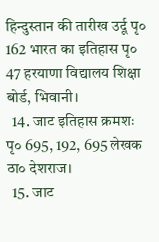हिन्दुस्तान की तारीख उर्दू पृ० 162 भारत का इतिहास पृ० 47 हरयाणा विद्यालय शिक्षा बोर्ड, भिवानी।
  14. जाट इतिहास क्रमशः पृ० 695, 192, 695 लेखक ठा० देशराज।
  15. जाट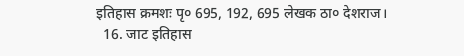इतिहास क्रमशः पृ० 695, 192, 695 लेखक ठा० देशराज।
  16. जाट इतिहास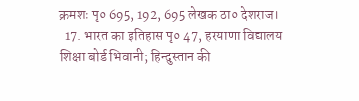क्रमशः पृ० 695, 192, 695 लेखक ठा० देशराज।
  17. भारत का इतिहास पृ० 47, हरयाणा विद्यालय शिक्षा बोर्ड भिवानी; हिन्दुस्तान की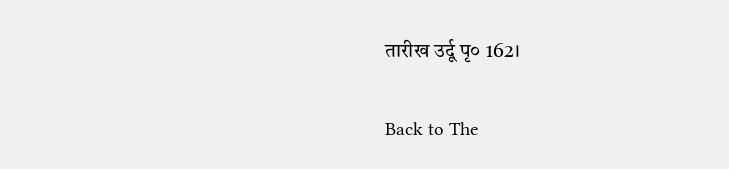तारीख उर्दू पृ० 162।

Back to The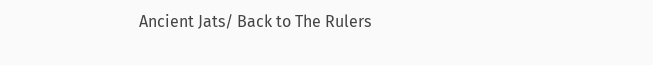Ancient Jats/ Back to The Rulers